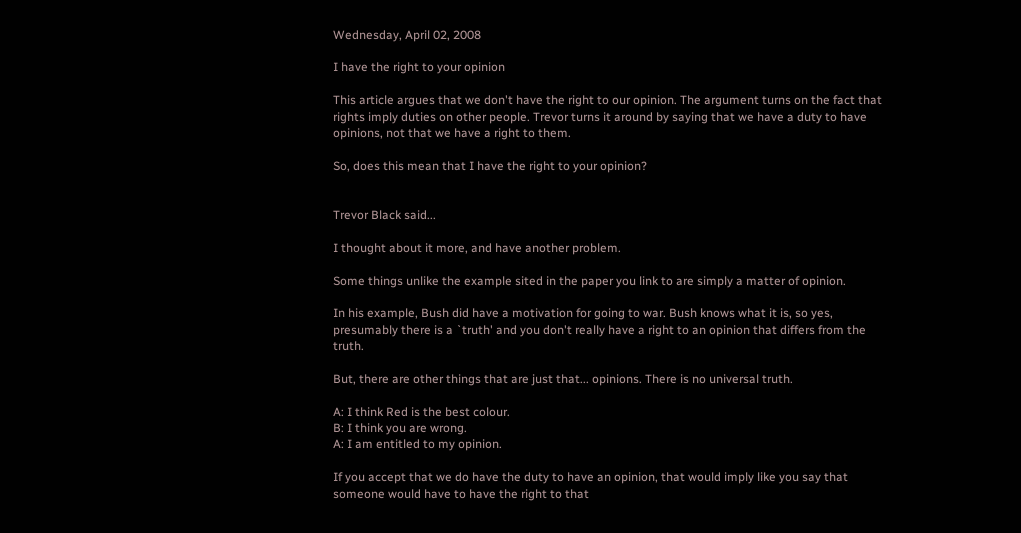Wednesday, April 02, 2008

I have the right to your opinion

This article argues that we don't have the right to our opinion. The argument turns on the fact that rights imply duties on other people. Trevor turns it around by saying that we have a duty to have opinions, not that we have a right to them.

So, does this mean that I have the right to your opinion?


Trevor Black said...

I thought about it more, and have another problem.

Some things unlike the example sited in the paper you link to are simply a matter of opinion.

In his example, Bush did have a motivation for going to war. Bush knows what it is, so yes, presumably there is a `truth' and you don't really have a right to an opinion that differs from the truth.

But, there are other things that are just that... opinions. There is no universal truth.

A: I think Red is the best colour.
B: I think you are wrong.
A: I am entitled to my opinion.

If you accept that we do have the duty to have an opinion, that would imply like you say that someone would have to have the right to that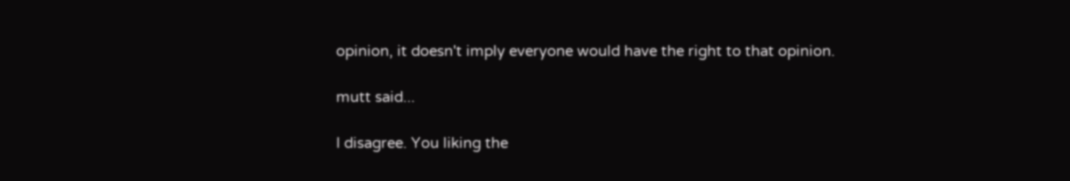opinion, it doesn't imply everyone would have the right to that opinion.

mutt said...

I disagree. You liking the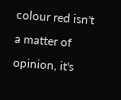colour red isn't a matter of opinion, it's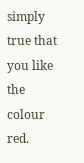simply true that you like the colour red.